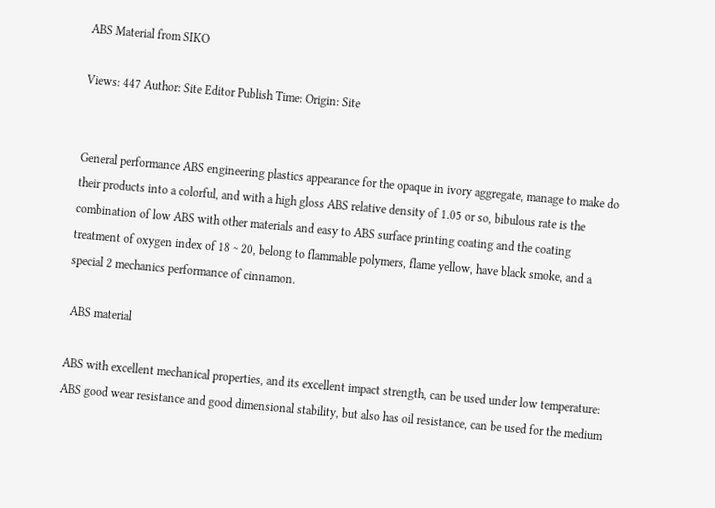ABS Material from SIKO

Views: 447 Author: Site Editor Publish Time: Origin: Site


General performance ABS engineering plastics appearance for the opaque in ivory aggregate, manage to make do their products into a colorful, and with a high gloss ABS relative density of 1.05 or so, bibulous rate is the combination of low ABS with other materials and easy to ABS surface printing coating and the coating treatment of oxygen index of 18 ~ 20, belong to flammable polymers, flame yellow, have black smoke, and a special 2 mechanics performance of cinnamon.

 ABS material

ABS with excellent mechanical properties, and its excellent impact strength, can be used under low temperature: ABS good wear resistance and good dimensional stability, but also has oil resistance, can be used for the medium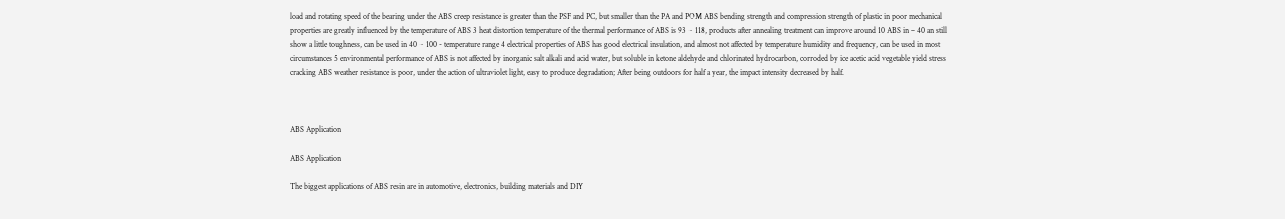load and rotating speed of the bearing under the ABS creep resistance is greater than the PSF and PC, but smaller than the PA and POM ABS bending strength and compression strength of plastic in poor mechanical properties are greatly influenced by the temperature of ABS 3 heat distortion temperature of the thermal performance of ABS is 93 ~ 118, products after annealing treatment can improve around 10 ABS in – 40 an still show a little toughness, can be used in 40 ~ 100 - temperature range 4 electrical properties of ABS has good electrical insulation, and almost not affected by temperature humidity and frequency, can be used in most circumstances 5 environmental performance of ABS is not affected by inorganic salt alkali and acid water, but soluble in ketone aldehyde and chlorinated hydrocarbon, corroded by ice acetic acid vegetable yield stress cracking ABS weather resistance is poor, under the action of ultraviolet light, easy to produce degradation; After being outdoors for half a year, the impact intensity decreased by half.



ABS Application

ABS Application

The biggest applications of ABS resin are in automotive, electronics, building materials and DIY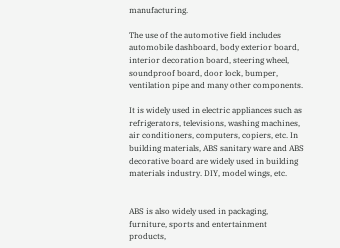manufacturing.

The use of the automotive field includes automobile dashboard, body exterior board, interior decoration board, steering wheel, soundproof board, door lock, bumper, ventilation pipe and many other components.

It is widely used in electric appliances such as refrigerators, televisions, washing machines, air conditioners, computers, copiers, etc. In building materials, ABS sanitary ware and ABS decorative board are widely used in building materials industry. DIY, model wings, etc.


ABS is also widely used in packaging, furniture, sports and entertainment products,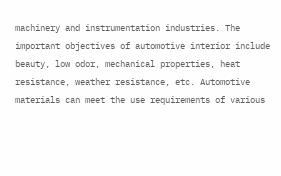machinery and instrumentation industries. The important objectives of automotive interior include beauty, low odor, mechanical properties, heat resistance, weather resistance, etc. Automotive materials can meet the use requirements of various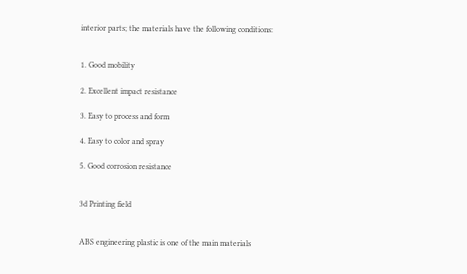interior parts; the materials have the following conditions:


1. Good mobility

2. Excellent impact resistance

3. Easy to process and form

4. Easy to color and spray

5. Good corrosion resistance


3d Printing field


ABS engineering plastic is one of the main materials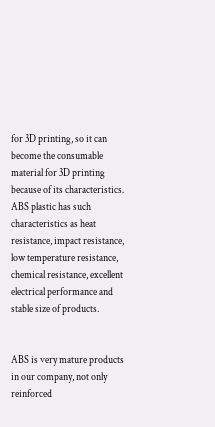for 3D printing, so it can become the consumable material for 3D printing because of its characteristics. ABS plastic has such characteristics as heat resistance, impact resistance, low temperature resistance, chemical resistance, excellent electrical performance and stable size of products.


ABS is very mature products in our company, not only reinforced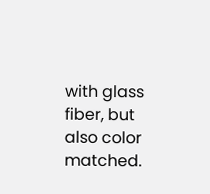with glass fiber, but also color matched.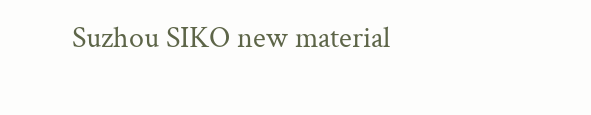Suzhou SIKO new material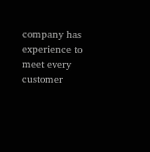company has experience to meet every customer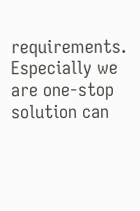requirements. Especially we are one-stop solution can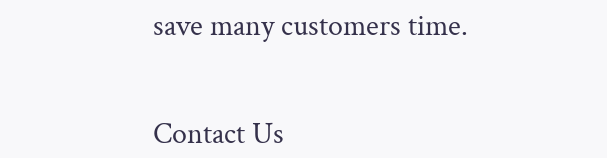save many customers time.


Contact Us